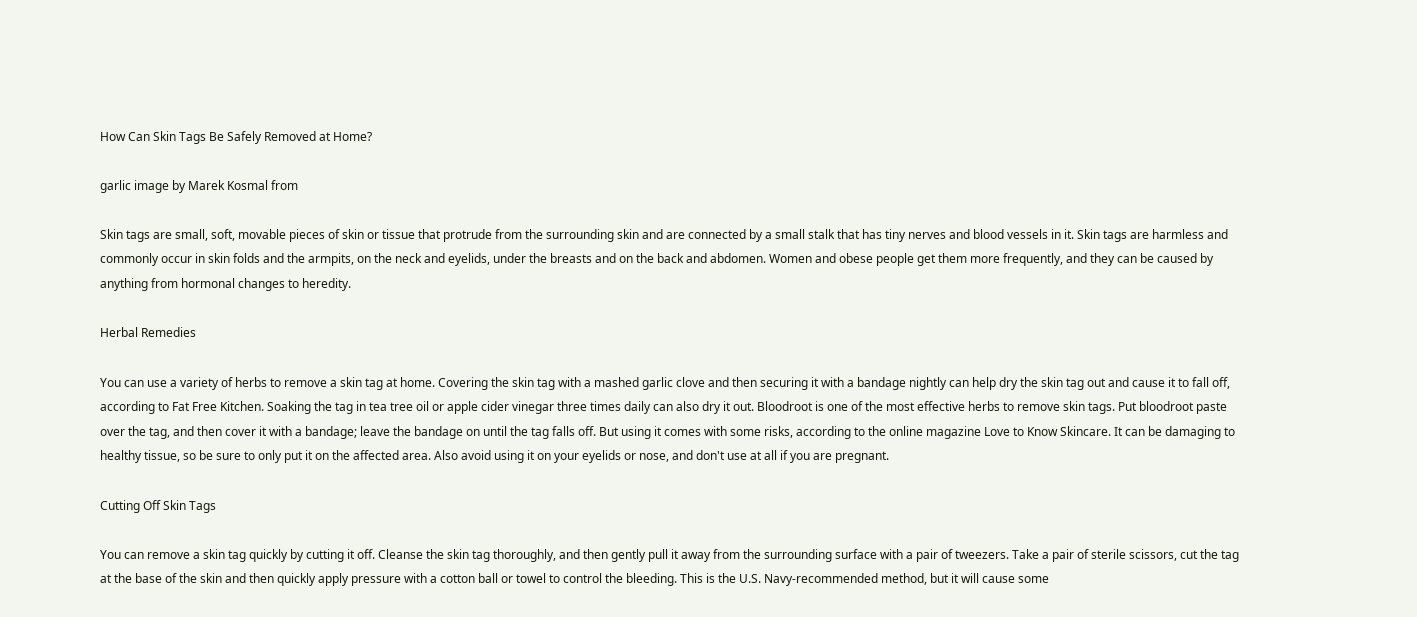How Can Skin Tags Be Safely Removed at Home?

garlic image by Marek Kosmal from

Skin tags are small, soft, movable pieces of skin or tissue that protrude from the surrounding skin and are connected by a small stalk that has tiny nerves and blood vessels in it. Skin tags are harmless and commonly occur in skin folds and the armpits, on the neck and eyelids, under the breasts and on the back and abdomen. Women and obese people get them more frequently, and they can be caused by anything from hormonal changes to heredity.

Herbal Remedies

You can use a variety of herbs to remove a skin tag at home. Covering the skin tag with a mashed garlic clove and then securing it with a bandage nightly can help dry the skin tag out and cause it to fall off, according to Fat Free Kitchen. Soaking the tag in tea tree oil or apple cider vinegar three times daily can also dry it out. Bloodroot is one of the most effective herbs to remove skin tags. Put bloodroot paste over the tag, and then cover it with a bandage; leave the bandage on until the tag falls off. But using it comes with some risks, according to the online magazine Love to Know Skincare. It can be damaging to healthy tissue, so be sure to only put it on the affected area. Also avoid using it on your eyelids or nose, and don't use at all if you are pregnant.

Cutting Off Skin Tags

You can remove a skin tag quickly by cutting it off. Cleanse the skin tag thoroughly, and then gently pull it away from the surrounding surface with a pair of tweezers. Take a pair of sterile scissors, cut the tag at the base of the skin and then quickly apply pressure with a cotton ball or towel to control the bleeding. This is the U.S. Navy-recommended method, but it will cause some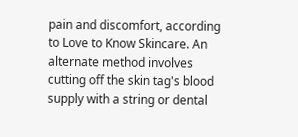pain and discomfort, according to Love to Know Skincare. An alternate method involves cutting off the skin tag's blood supply with a string or dental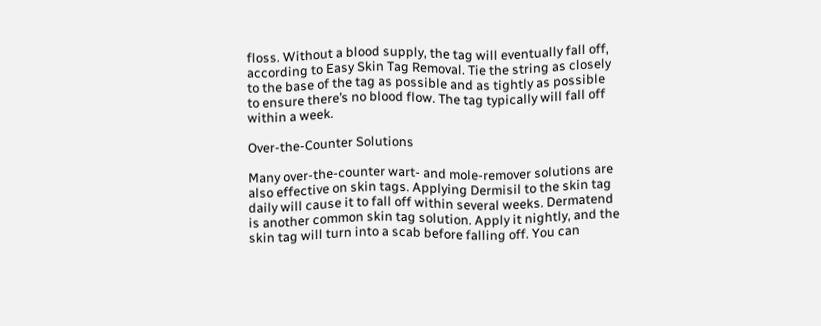floss. Without a blood supply, the tag will eventually fall off, according to Easy Skin Tag Removal. Tie the string as closely to the base of the tag as possible and as tightly as possible to ensure there’s no blood flow. The tag typically will fall off within a week.

Over-the-Counter Solutions

Many over-the-counter wart- and mole-remover solutions are also effective on skin tags. Applying Dermisil to the skin tag daily will cause it to fall off within several weeks. Dermatend is another common skin tag solution. Apply it nightly, and the skin tag will turn into a scab before falling off. You can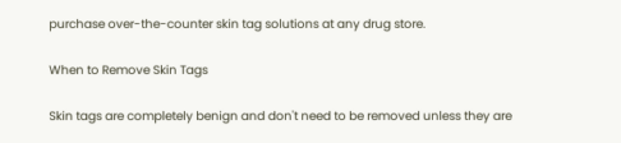purchase over-the-counter skin tag solutions at any drug store.

When to Remove Skin Tags

Skin tags are completely benign and don't need to be removed unless they are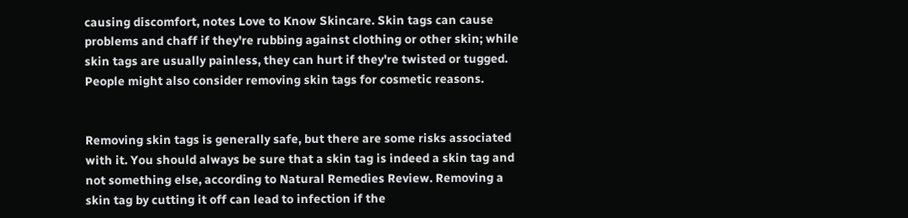causing discomfort, notes Love to Know Skincare. Skin tags can cause problems and chaff if they're rubbing against clothing or other skin; while skin tags are usually painless, they can hurt if they're twisted or tugged. People might also consider removing skin tags for cosmetic reasons.


Removing skin tags is generally safe, but there are some risks associated with it. You should always be sure that a skin tag is indeed a skin tag and not something else, according to Natural Remedies Review. Removing a skin tag by cutting it off can lead to infection if the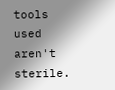tools used aren't sterile.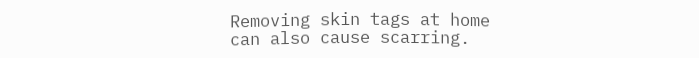Removing skin tags at home can also cause scarring.